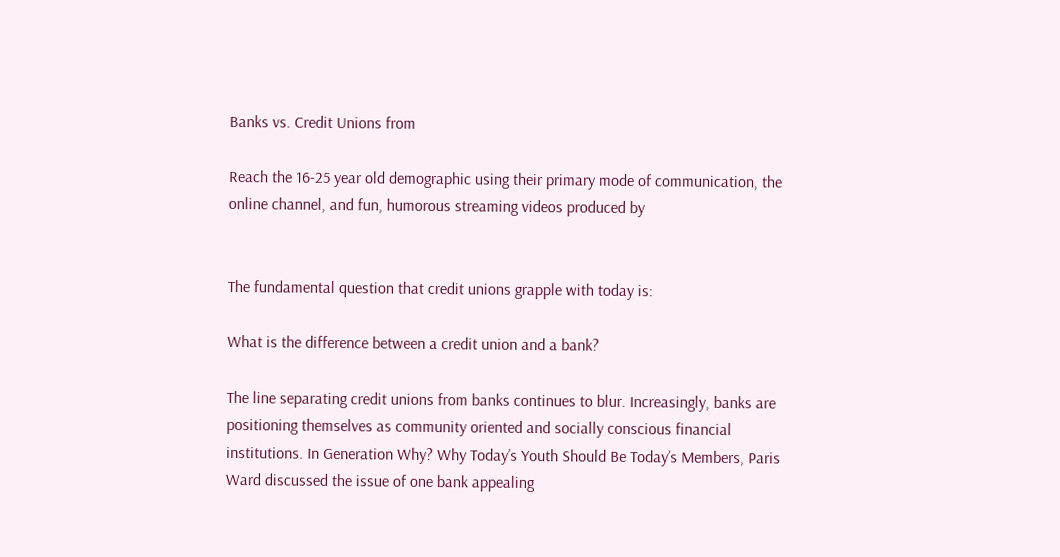Banks vs. Credit Unions from

Reach the 16-25 year old demographic using their primary mode of communication, the online channel, and fun, humorous streaming videos produced by


The fundamental question that credit unions grapple with today is:

What is the difference between a credit union and a bank?

The line separating credit unions from banks continues to blur. Increasingly, banks are positioning themselves as community oriented and socially conscious financial institutions. In Generation Why? Why Today’s Youth Should Be Today’s Members, Paris Ward discussed the issue of one bank appealing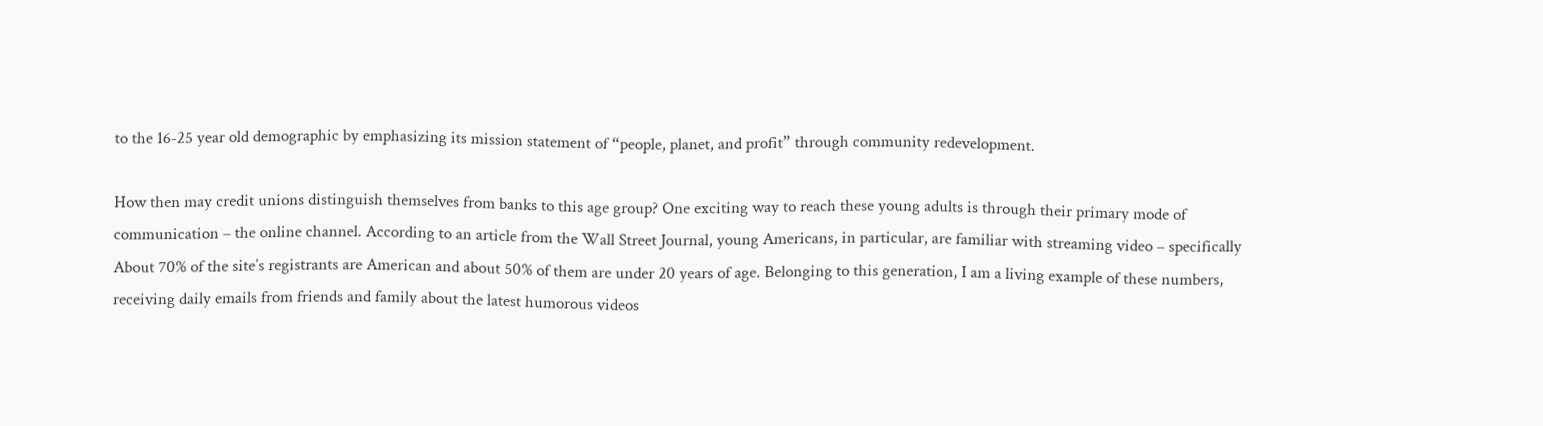to the 16-25 year old demographic by emphasizing its mission statement of “people, planet, and profit” through community redevelopment.

How then may credit unions distinguish themselves from banks to this age group? One exciting way to reach these young adults is through their primary mode of communication – the online channel. According to an article from the Wall Street Journal, young Americans, in particular, are familiar with streaming video – specifically About 70% of the site’s registrants are American and about 50% of them are under 20 years of age. Belonging to this generation, I am a living example of these numbers, receiving daily emails from friends and family about the latest humorous videos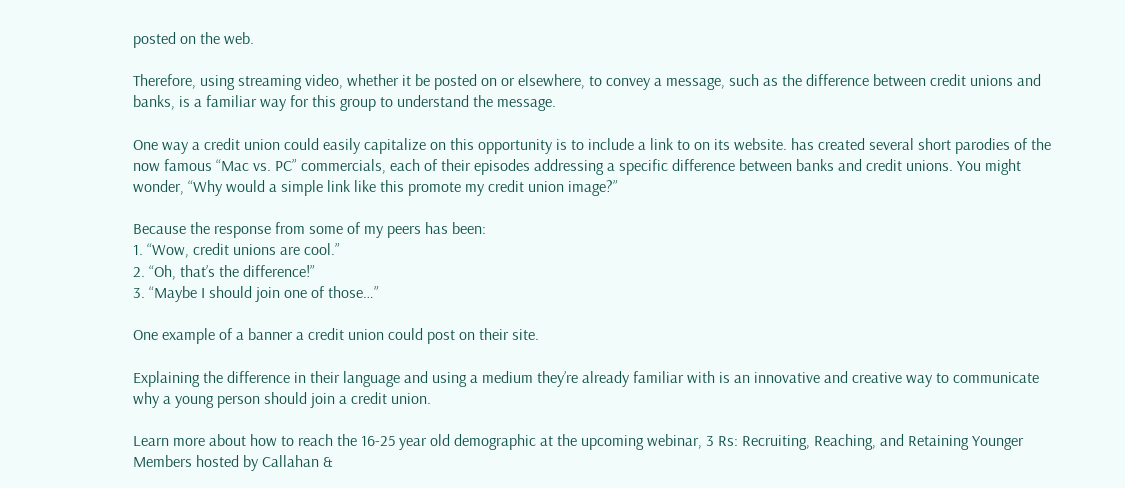posted on the web.

Therefore, using streaming video, whether it be posted on or elsewhere, to convey a message, such as the difference between credit unions and banks, is a familiar way for this group to understand the message.

One way a credit union could easily capitalize on this opportunity is to include a link to on its website. has created several short parodies of the now famous “Mac vs. PC” commercials, each of their episodes addressing a specific difference between banks and credit unions. You might wonder, “Why would a simple link like this promote my credit union image?”

Because the response from some of my peers has been:
1. “Wow, credit unions are cool.”
2. “Oh, that’s the difference!”
3. “Maybe I should join one of those…”

One example of a banner a credit union could post on their site.

Explaining the difference in their language and using a medium they’re already familiar with is an innovative and creative way to communicate why a young person should join a credit union.

Learn more about how to reach the 16-25 year old demographic at the upcoming webinar, 3 Rs: Recruiting, Reaching, and Retaining Younger Members hosted by Callahan &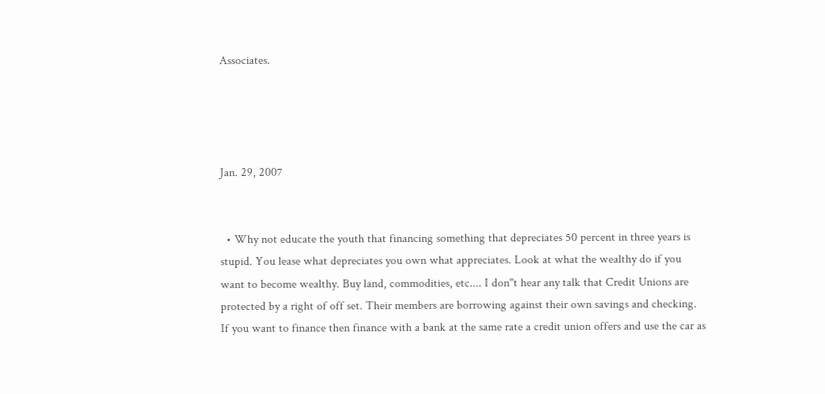Associates.




Jan. 29, 2007


  • Why not educate the youth that financing something that depreciates 50 percent in three years is stupid. You lease what depreciates you own what appreciates. Look at what the wealthy do if you want to become wealthy. Buy land, commodities, etc.... I don''t hear any talk that Credit Unions are protected by a right of off set. Their members are borrowing against their own savings and checking. If you want to finance then finance with a bank at the same rate a credit union offers and use the car as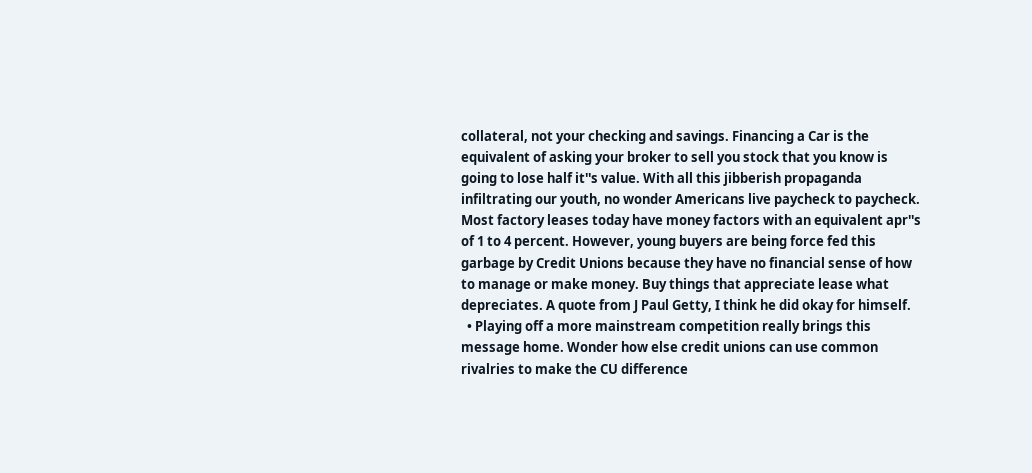collateral, not your checking and savings. Financing a Car is the equivalent of asking your broker to sell you stock that you know is going to lose half it''s value. With all this jibberish propaganda infiltrating our youth, no wonder Americans live paycheck to paycheck. Most factory leases today have money factors with an equivalent apr''s of 1 to 4 percent. However, young buyers are being force fed this garbage by Credit Unions because they have no financial sense of how to manage or make money. Buy things that appreciate lease what depreciates. A quote from J Paul Getty, I think he did okay for himself.
  • Playing off a more mainstream competition really brings this message home. Wonder how else credit unions can use common rivalries to make the CU difference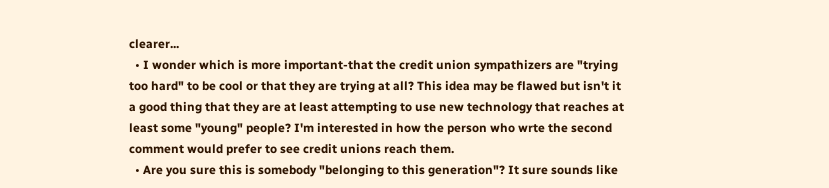clearer...
  • I wonder which is more important-that the credit union sympathizers are "trying too hard" to be cool or that they are trying at all? This idea may be flawed but isn't it a good thing that they are at least attempting to use new technology that reaches at least some "young" people? I'm interested in how the person who wrte the second comment would prefer to see credit unions reach them.
  • Are you sure this is somebody "belonging to this generation"? It sure sounds like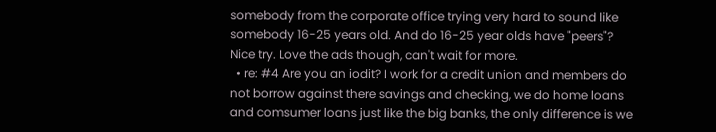somebody from the corporate office trying very hard to sound like somebody 16-25 years old. And do 16-25 year olds have "peers"? Nice try. Love the ads though, can't wait for more.
  • re: #4 Are you an iodit? I work for a credit union and members do not borrow against there savings and checking, we do home loans and comsumer loans just like the big banks, the only difference is we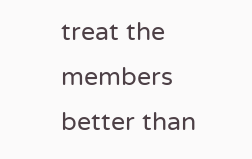treat the members better than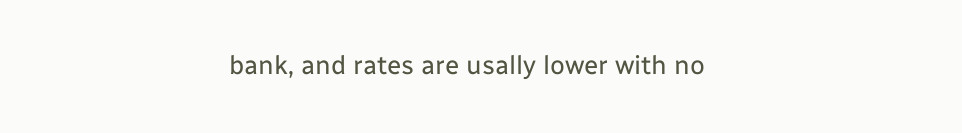bank, and rates are usally lower with no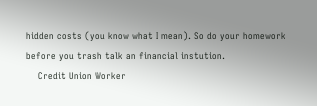hidden costs (you know what I mean). So do your homework before you trash talk an financial instution.
    Credit Union Worker